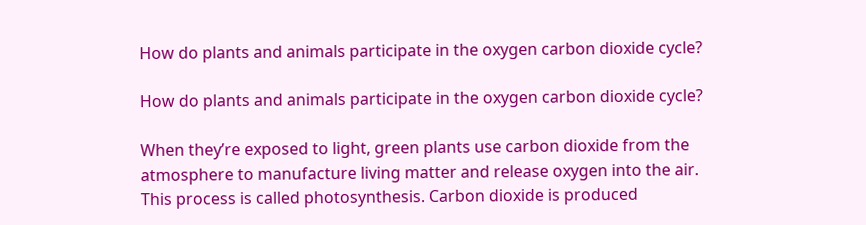How do plants and animals participate in the oxygen carbon dioxide cycle?

How do plants and animals participate in the oxygen carbon dioxide cycle?

When they’re exposed to light, green plants use carbon dioxide from the atmosphere to manufacture living matter and release oxygen into the air. This process is called photosynthesis. Carbon dioxide is produced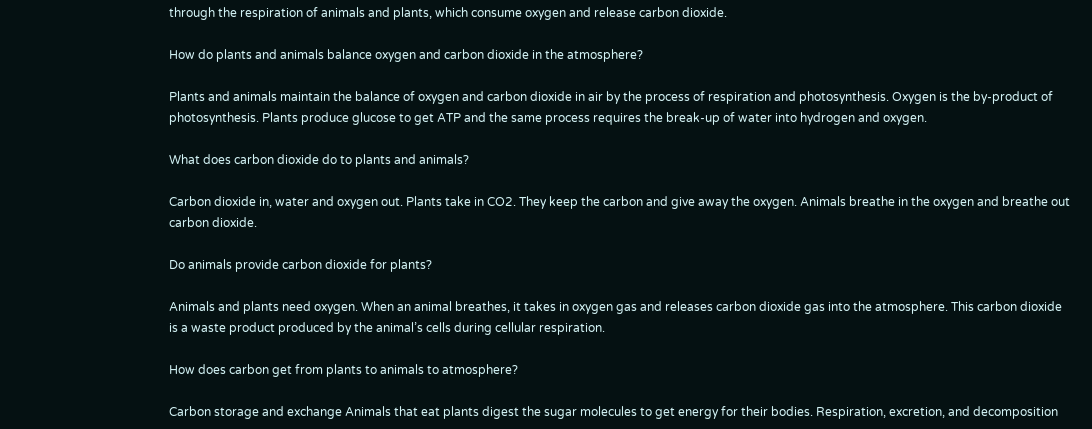through the respiration of animals and plants, which consume oxygen and release carbon dioxide.

How do plants and animals balance oxygen and carbon dioxide in the atmosphere?

Plants and animals maintain the balance of oxygen and carbon dioxide in air by the process of respiration and photosynthesis. Oxygen is the by-product of photosynthesis. Plants produce glucose to get ATP and the same process requires the break-up of water into hydrogen and oxygen.

What does carbon dioxide do to plants and animals?

Carbon dioxide in, water and oxygen out. Plants take in CO2. They keep the carbon and give away the oxygen. Animals breathe in the oxygen and breathe out carbon dioxide.

Do animals provide carbon dioxide for plants?

Animals and plants need oxygen. When an animal breathes, it takes in oxygen gas and releases carbon dioxide gas into the atmosphere. This carbon dioxide is a waste product produced by the animal’s cells during cellular respiration.

How does carbon get from plants to animals to atmosphere?

Carbon storage and exchange Animals that eat plants digest the sugar molecules to get energy for their bodies. Respiration, excretion, and decomposition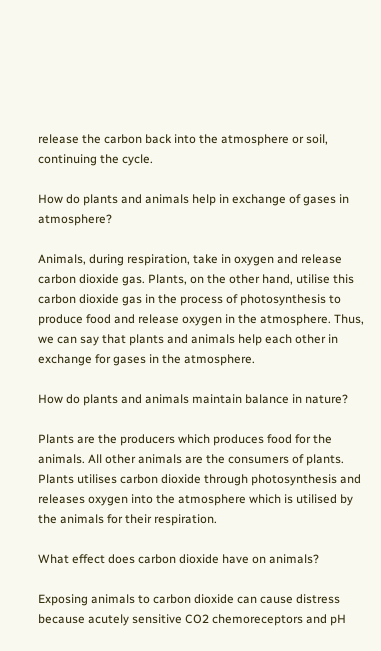release the carbon back into the atmosphere or soil, continuing the cycle.

How do plants and animals help in exchange of gases in atmosphere?

Animals, during respiration, take in oxygen and release carbon dioxide gas. Plants, on the other hand, utilise this carbon dioxide gas in the process of photosynthesis to produce food and release oxygen in the atmosphere. Thus, we can say that plants and animals help each other in exchange for gases in the atmosphere.

How do plants and animals maintain balance in nature?

Plants are the producers which produces food for the animals. All other animals are the consumers of plants. Plants utilises carbon dioxide through photosynthesis and releases oxygen into the atmosphere which is utilised by the animals for their respiration.

What effect does carbon dioxide have on animals?

Exposing animals to carbon dioxide can cause distress because acutely sensitive CO2 chemoreceptors and pH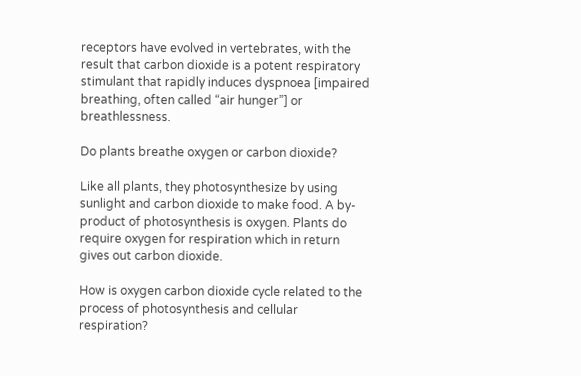receptors have evolved in vertebrates, with the result that carbon dioxide is a potent respiratory stimulant that rapidly induces dyspnoea [impaired breathing, often called “air hunger”] or breathlessness.

Do plants breathe oxygen or carbon dioxide?

Like all plants, they photosynthesize by using sunlight and carbon dioxide to make food. A by-product of photosynthesis is oxygen. Plants do require oxygen for respiration which in return gives out carbon dioxide.

How is oxygen carbon dioxide cycle related to the process of photosynthesis and cellular respiration?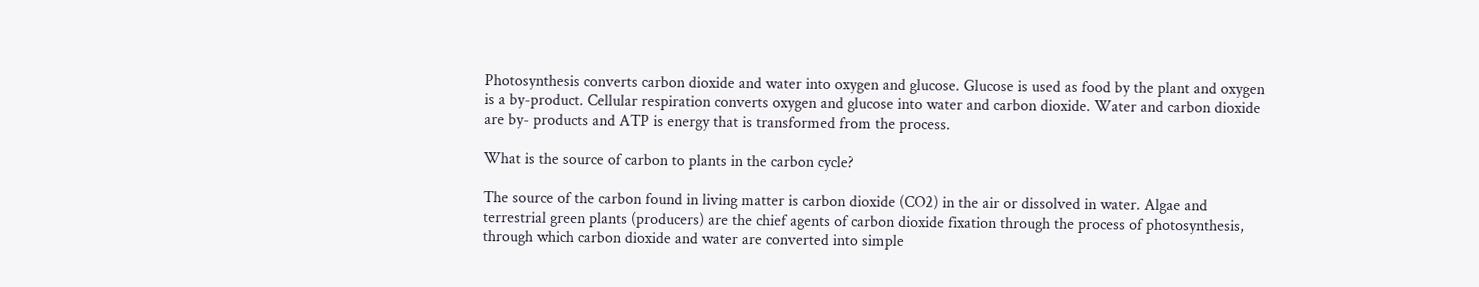Photosynthesis converts carbon dioxide and water into oxygen and glucose. Glucose is used as food by the plant and oxygen is a by-product. Cellular respiration converts oxygen and glucose into water and carbon dioxide. Water and carbon dioxide are by- products and ATP is energy that is transformed from the process.

What is the source of carbon to plants in the carbon cycle?

The source of the carbon found in living matter is carbon dioxide (CO2) in the air or dissolved in water. Algae and terrestrial green plants (producers) are the chief agents of carbon dioxide fixation through the process of photosynthesis, through which carbon dioxide and water are converted into simple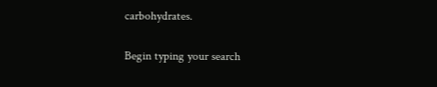carbohydrates.

Begin typing your search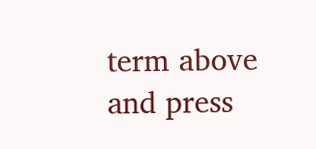term above and press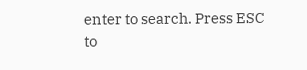enter to search. Press ESC to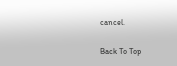cancel.

Back To Top